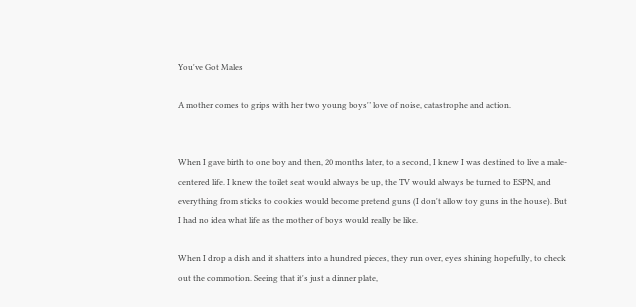You've Got Males

A mother comes to grips with her two young boys'’ love of noise, catastrophe and action.


When I gave birth to one boy and then, 20 months later, to a second, I knew I was destined to live a male-centered life. I knew the toilet seat would always be up, the TV would always be turned to ESPN, and everything from sticks to cookies would become pretend guns (I don't allow toy guns in the house). But I had no idea what life as the mother of boys would really be like.

When I drop a dish and it shatters into a hundred pieces, they run over, eyes shining hopefully, to check out the commotion. Seeing that it's just a dinner plate,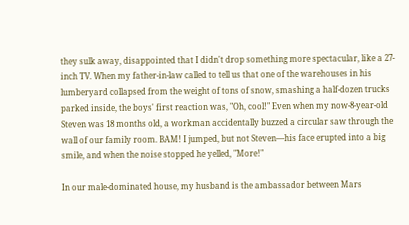they sulk away, disappointed that I didn't drop something more spectacular, like a 27-inch TV. When my father-in-law called to tell us that one of the warehouses in his lumberyard collapsed from the weight of tons of snow, smashing a half-dozen trucks parked inside, the boys' first reaction was, "Oh, cool!" Even when my now-8-year-old Steven was 18 months old, a workman accidentally buzzed a circular saw through the wall of our family room. BAM! I jumped, but not Steven—his face erupted into a big smile, and when the noise stopped he yelled, "More!"

In our male-dominated house, my husband is the ambassador between Mars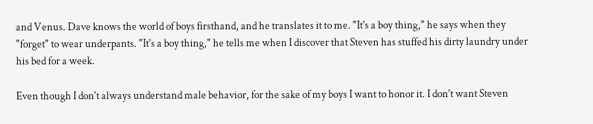and Venus. Dave knows the world of boys firsthand, and he translates it to me. "It's a boy thing," he says when they "forget" to wear underpants. "It's a boy thing," he tells me when I discover that Steven has stuffed his dirty laundry under his bed for a week.

Even though I don't always understand male behavior, for the sake of my boys I want to honor it. I don't want Steven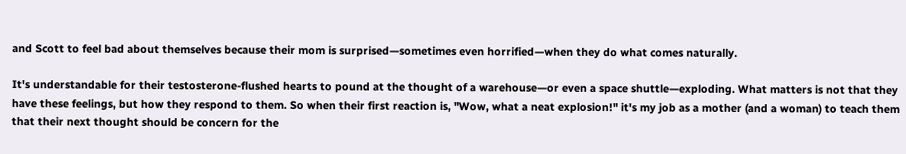and Scott to feel bad about themselves because their mom is surprised—sometimes even horrified—when they do what comes naturally.

It's understandable for their testosterone-flushed hearts to pound at the thought of a warehouse—or even a space shuttle—exploding. What matters is not that they have these feelings, but how they respond to them. So when their first reaction is, "Wow, what a neat explosion!" it's my job as a mother (and a woman) to teach them that their next thought should be concern for the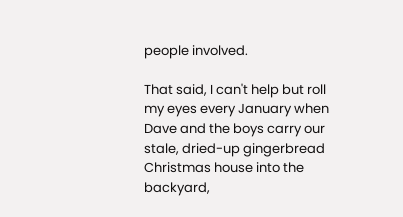people involved.

That said, I can't help but roll my eyes every January when Dave and the boys carry our stale, dried-up gingerbread Christmas house into the backyard,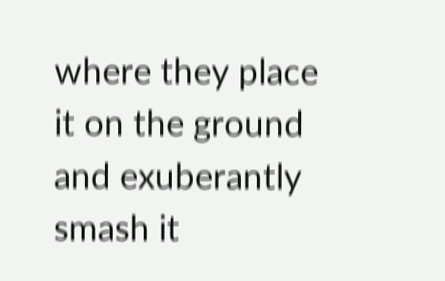where they place it on the ground and exuberantly smash it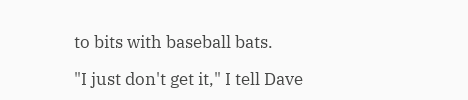to bits with baseball bats.

"I just don't get it," I tell Dave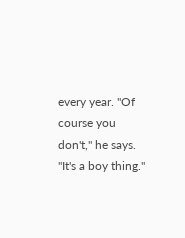every year. "Of course you don't," he says. "It's a boy thing."